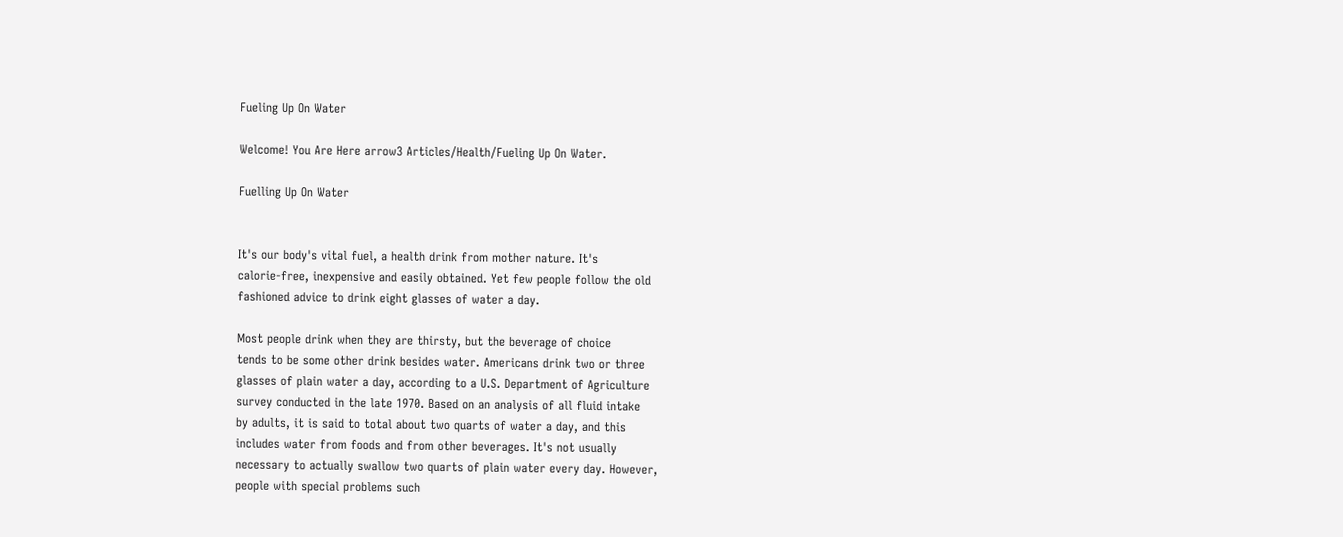Fueling Up On Water

Welcome! You Are Here arrow3 Articles/Health/Fueling Up On Water.

Fuelling Up On Water


It's our body's vital fuel, a health drink from mother nature. It's
calorie-free, inexpensive and easily obtained. Yet few people follow the old
fashioned advice to drink eight glasses of water a day.

Most people drink when they are thirsty, but the beverage of choice
tends to be some other drink besides water. Americans drink two or three
glasses of plain water a day, according to a U.S. Department of Agriculture
survey conducted in the late 1970. Based on an analysis of all fluid intake
by adults, it is said to total about two quarts of water a day, and this
includes water from foods and from other beverages. It's not usually
necessary to actually swallow two quarts of plain water every day. However,
people with special problems such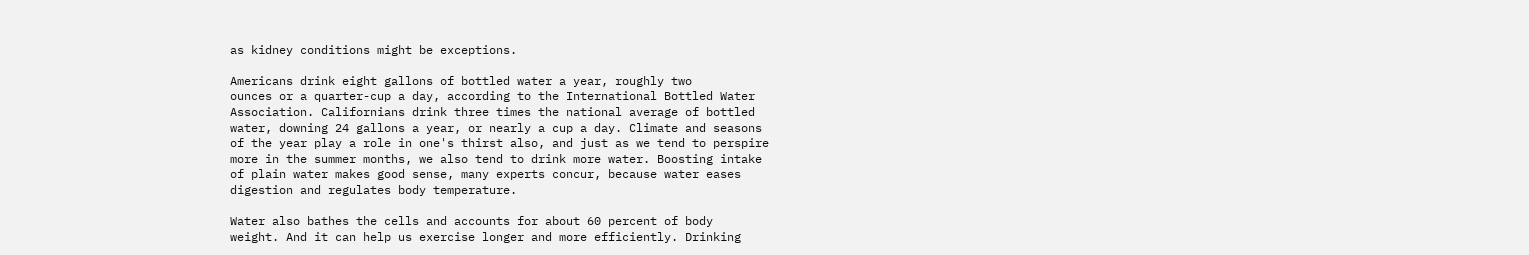as kidney conditions might be exceptions.

Americans drink eight gallons of bottled water a year, roughly two
ounces or a quarter-cup a day, according to the International Bottled Water
Association. Californians drink three times the national average of bottled
water, downing 24 gallons a year, or nearly a cup a day. Climate and seasons
of the year play a role in one's thirst also, and just as we tend to perspire
more in the summer months, we also tend to drink more water. Boosting intake
of plain water makes good sense, many experts concur, because water eases
digestion and regulates body temperature.

Water also bathes the cells and accounts for about 60 percent of body
weight. And it can help us exercise longer and more efficiently. Drinking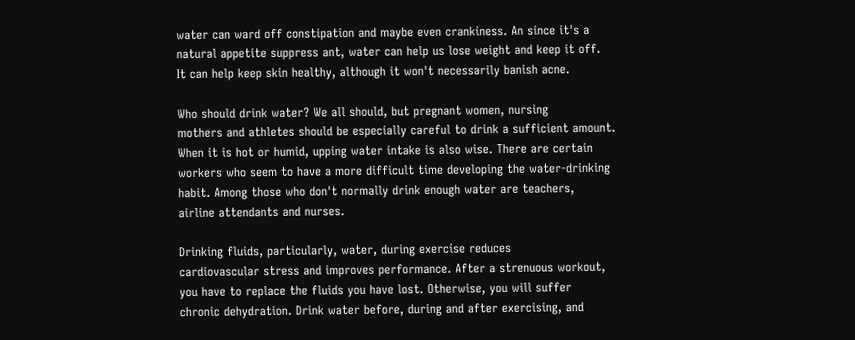water can ward off constipation and maybe even crankiness. An since it's a
natural appetite suppress ant, water can help us lose weight and keep it off.
It can help keep skin healthy, although it won't necessarily banish acne.

Who should drink water? We all should, but pregnant women, nursing
mothers and athletes should be especially careful to drink a sufficient amount.
When it is hot or humid, upping water intake is also wise. There are certain
workers who seem to have a more difficult time developing the water-drinking
habit. Among those who don't normally drink enough water are teachers,
airline attendants and nurses.

Drinking fluids, particularly, water, during exercise reduces
cardiovascular stress and improves performance. After a strenuous workout,
you have to replace the fluids you have lost. Otherwise, you will suffer
chronic dehydration. Drink water before, during and after exercising, and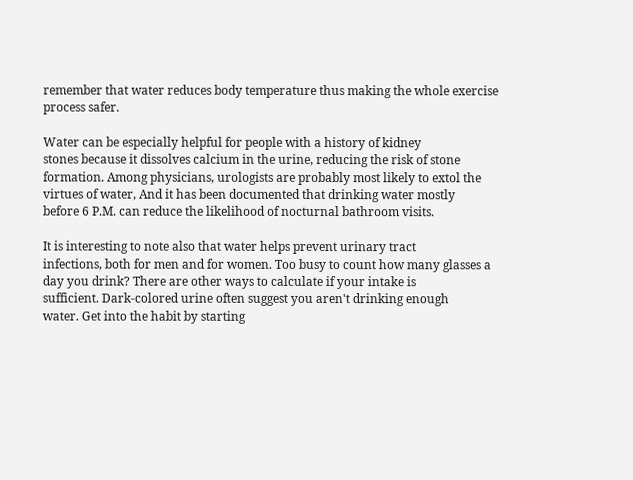remember that water reduces body temperature thus making the whole exercise
process safer.

Water can be especially helpful for people with a history of kidney
stones because it dissolves calcium in the urine, reducing the risk of stone
formation. Among physicians, urologists are probably most likely to extol the
virtues of water, And it has been documented that drinking water mostly
before 6 P.M. can reduce the likelihood of nocturnal bathroom visits.

It is interesting to note also that water helps prevent urinary tract
infections, both for men and for women. Too busy to count how many glasses a
day you drink? There are other ways to calculate if your intake is
sufficient. Dark-colored urine often suggest you aren't drinking enough
water. Get into the habit by starting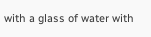with a glass of water with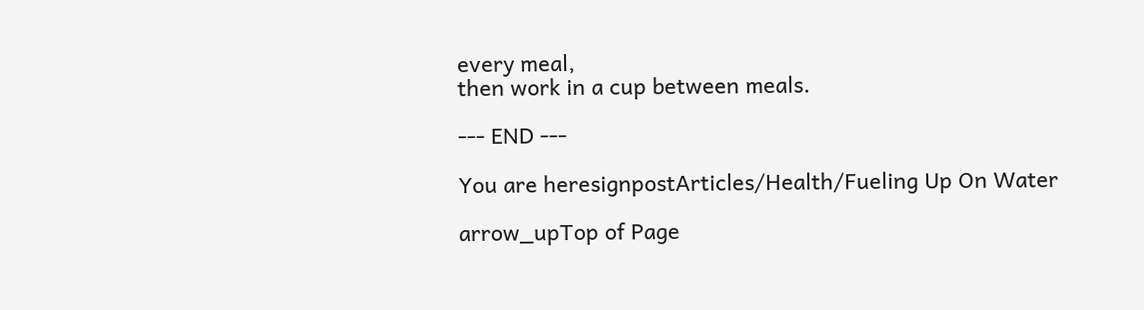every meal,
then work in a cup between meals.

--- END ---

You are heresignpostArticles/Health/Fueling Up On Water

arrow_upTop of Page